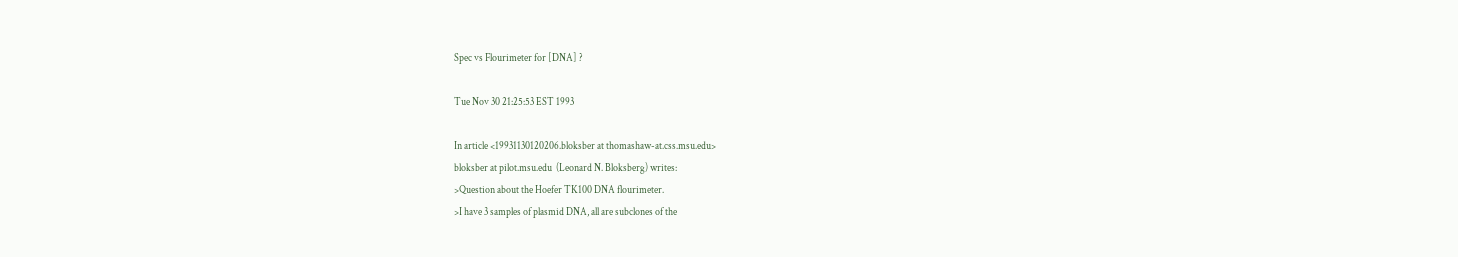Spec vs Flourimeter for [DNA] ?

Tue Nov 30 21:25:53 EST 1993

In article <19931130120206.bloksber at thomashaw-at.css.msu.edu>
bloksber at pilot.msu.edu  (Leonard N. Bloksberg) writes:
>Question about the Hoefer TK100 DNA flourimeter.
>I have 3 samples of plasmid DNA, all are subclones of the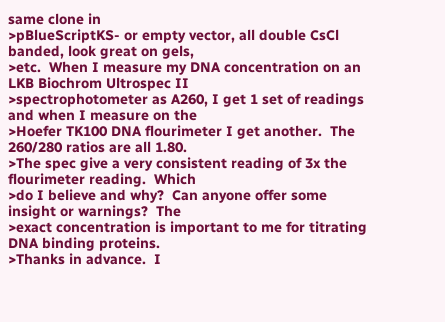same clone in
>pBlueScriptKS- or empty vector, all double CsCl banded, look great on gels,
>etc.  When I measure my DNA concentration on an LKB Biochrom Ultrospec II
>spectrophotometer as A260, I get 1 set of readings and when I measure on the
>Hoefer TK100 DNA flourimeter I get another.  The 260/280 ratios are all 1.80.
>The spec give a very consistent reading of 3x the flourimeter reading.  Which
>do I believe and why?  Can anyone offer some insight or warnings?  The
>exact concentration is important to me for titrating DNA binding proteins.
>Thanks in advance.  I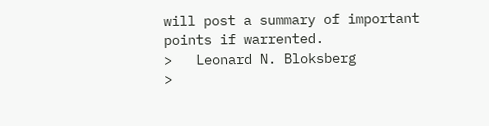will post a summary of important points if warrented.
>   Leonard N. Bloksberg
>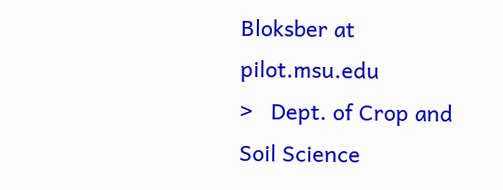Bloksber at pilot.msu.edu
>   Dept. of Crop and Soil Science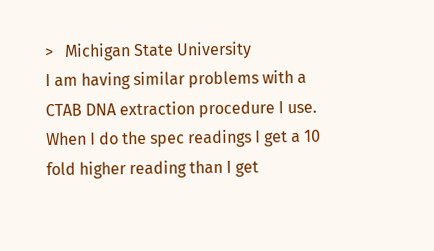>   Michigan State University
I am having similar problems with a CTAB DNA extraction procedure I use.
When I do the spec readings I get a 10 fold higher reading than I get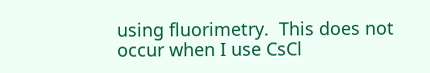using fluorimetry.  This does not occur when I use CsCl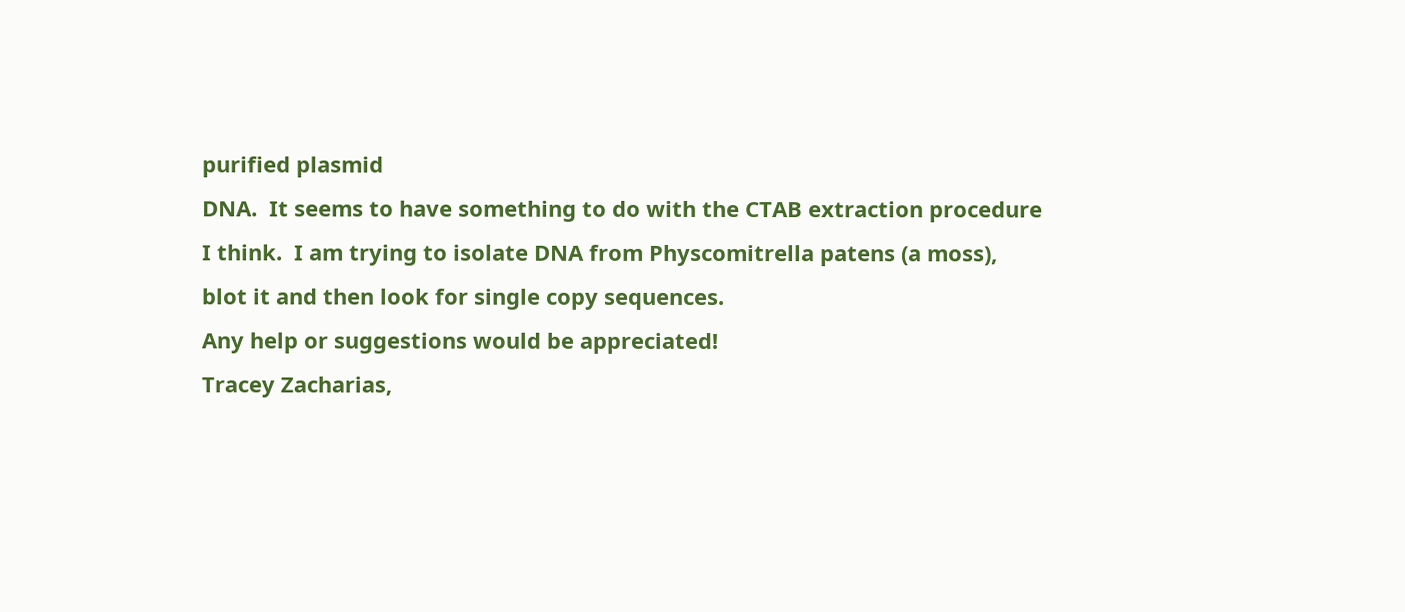purified plasmid
DNA.  It seems to have something to do with the CTAB extraction procedure
I think.  I am trying to isolate DNA from Physcomitrella patens (a moss),
blot it and then look for single copy sequences.
Any help or suggestions would be appreciated!
Tracey Zacharias,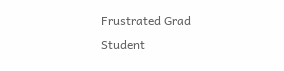Frustrated Grad Student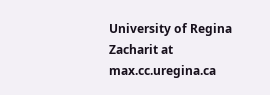University of Regina
Zacharit at max.cc.uregina.ca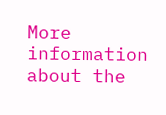More information about the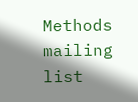Methods mailing list